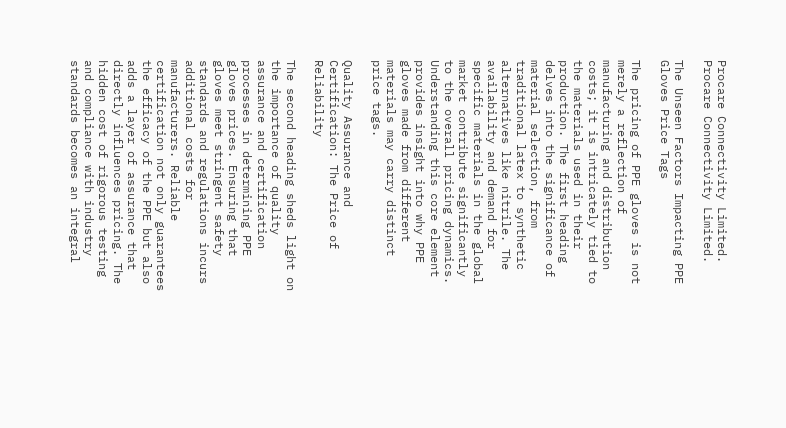Procare Connectivity Limited.
Procare Connectivity Limited.

The Unseen Factors Impacting PPE Gloves Price Tags

The pricing of PPE gloves is not merely a reflection of manufacturing and distribution costs; it is intricately tied to the materials used in their production. The first heading delves into the significance of material selection, from traditional latex to synthetic alternatives like nitrile. The availability and demand for specific materials in the global market contribute significantly to the overall pricing dynamics. Understanding this core element provides insight into why PPE gloves made from different materials may carry distinct price tags.

Quality Assurance and Certification: The Price of Reliability

The second heading sheds light on the importance of quality assurance and certification processes in determining PPE gloves prices. Ensuring that gloves meet stringent safety standards and regulations incurs additional costs for manufacturers. Reliable certification not only guarantees the efficacy of the PPE but also adds a layer of assurance that directly influences pricing. The hidden cost of rigorous testing and compliance with industry standards becomes an integral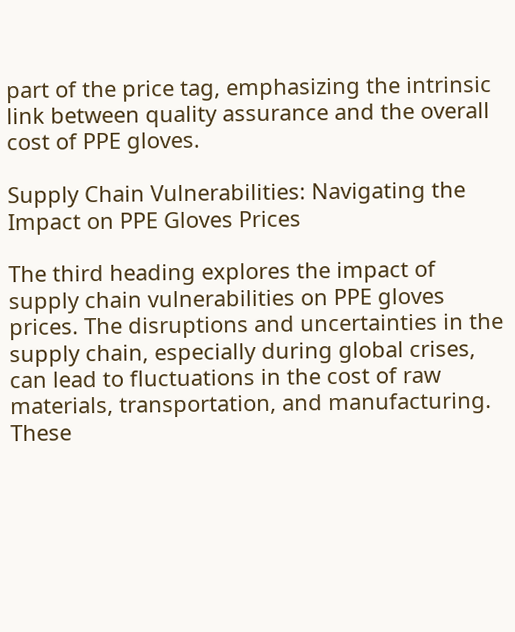part of the price tag, emphasizing the intrinsic link between quality assurance and the overall cost of PPE gloves.

Supply Chain Vulnerabilities: Navigating the Impact on PPE Gloves Prices

The third heading explores the impact of supply chain vulnerabilities on PPE gloves prices. The disruptions and uncertainties in the supply chain, especially during global crises, can lead to fluctuations in the cost of raw materials, transportation, and manufacturing. These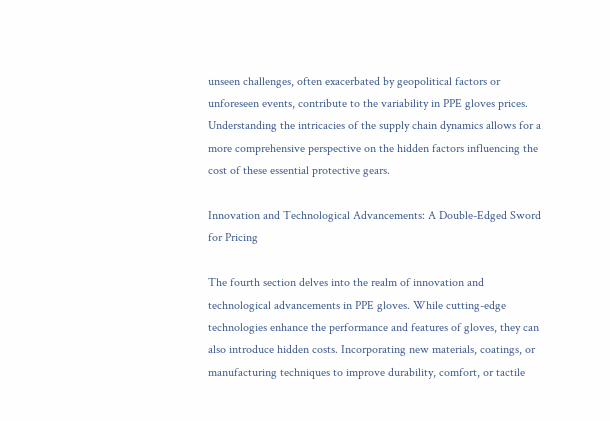unseen challenges, often exacerbated by geopolitical factors or unforeseen events, contribute to the variability in PPE gloves prices. Understanding the intricacies of the supply chain dynamics allows for a more comprehensive perspective on the hidden factors influencing the cost of these essential protective gears.

Innovation and Technological Advancements: A Double-Edged Sword for Pricing

The fourth section delves into the realm of innovation and technological advancements in PPE gloves. While cutting-edge technologies enhance the performance and features of gloves, they can also introduce hidden costs. Incorporating new materials, coatings, or manufacturing techniques to improve durability, comfort, or tactile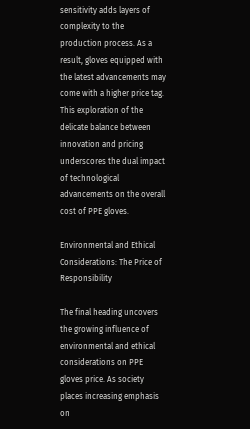sensitivity adds layers of complexity to the production process. As a result, gloves equipped with the latest advancements may come with a higher price tag. This exploration of the delicate balance between innovation and pricing underscores the dual impact of technological advancements on the overall cost of PPE gloves.

Environmental and Ethical Considerations: The Price of Responsibility

The final heading uncovers the growing influence of environmental and ethical considerations on PPE gloves price. As society places increasing emphasis on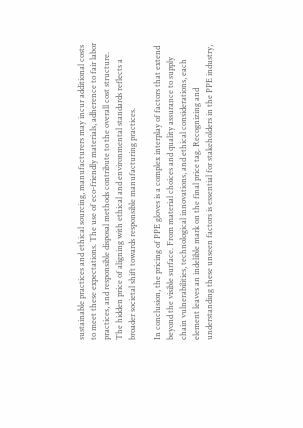sustainable practices and ethical sourcing, manufacturers may incur additional costs to meet these expectations. The use of eco-friendly materials, adherence to fair labor practices, and responsible disposal methods contribute to the overall cost structure. The hidden price of aligning with ethical and environmental standards reflects a broader societal shift towards responsible manufacturing practices.

In conclusion, the pricing of PPE gloves is a complex interplay of factors that extend beyond the visible surface. From material choices and quality assurance to supply chain vulnerabilities, technological innovations, and ethical considerations, each element leaves an indelible mark on the final price tag. Recognizing and understanding these unseen factors is essential for stakeholders in the PPE industry,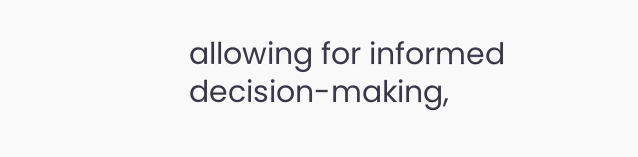allowing for informed decision-making,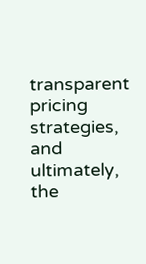transparent pricing strategies, and ultimately, the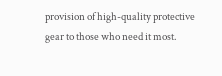provision of high-quality protective gear to those who need it most.